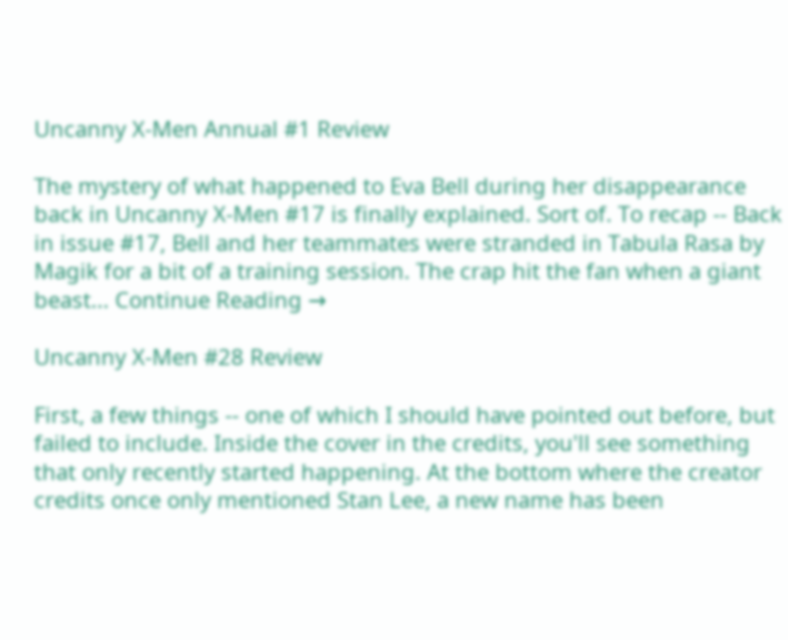Uncanny X-Men Annual #1 Review

The mystery of what happened to Eva Bell during her disappearance back in Uncanny X-Men #17 is finally explained. Sort of. To recap -- Back in issue #17, Bell and her teammates were stranded in Tabula Rasa by Magik for a bit of a training session. The crap hit the fan when a giant beast... Continue Reading →

Uncanny X-Men #28 Review

First, a few things -- one of which I should have pointed out before, but failed to include. Inside the cover in the credits, you'll see something that only recently started happening. At the bottom where the creator credits once only mentioned Stan Lee, a new name has been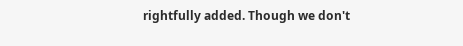rightfully added. Though we don't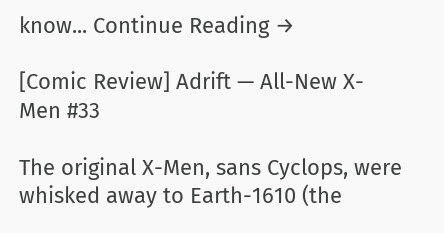know... Continue Reading →

[Comic Review] Adrift — All-New X-Men #33

The original X-Men, sans Cyclops, were whisked away to Earth-1610 (the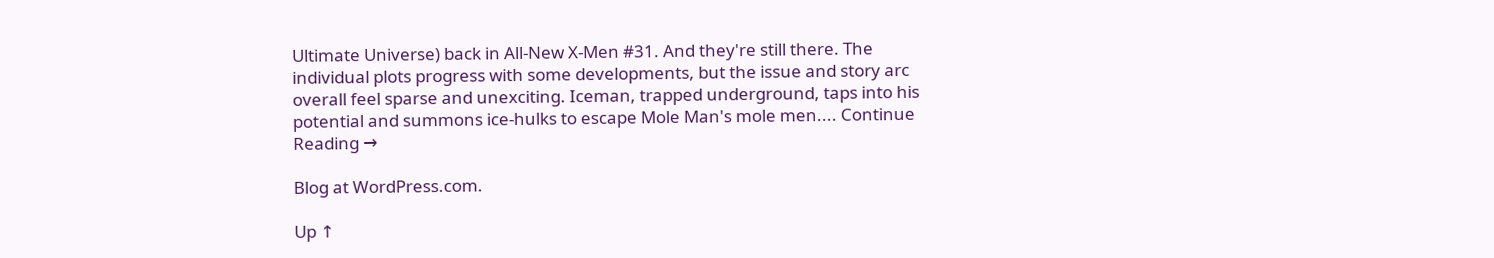Ultimate Universe) back in All-New X-Men #31. And they're still there. The individual plots progress with some developments, but the issue and story arc overall feel sparse and unexciting. Iceman, trapped underground, taps into his potential and summons ice-hulks to escape Mole Man's mole men.... Continue Reading →

Blog at WordPress.com.

Up ↑